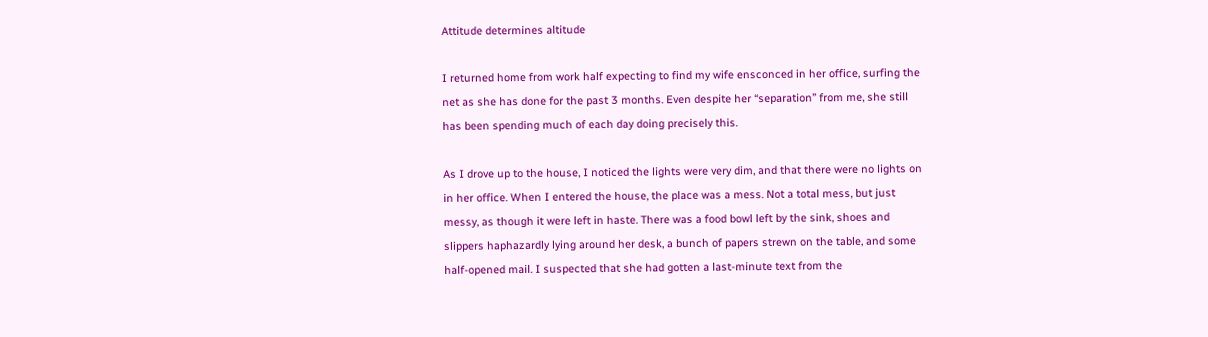Attitude determines altitude

I returned home from work half expecting to find my wife ensconced in her office, surfing the net as she has done for the past 3 months. Even despite her “separation” from me, she still has been spending much of each day doing precisely this.

As I drove up to the house, I noticed the lights were very dim, and that there were no lights on in her office. When I entered the house, the place was a mess. Not a total mess, but just messy, as though it were left in haste. There was a food bowl left by the sink, shoes and slippers haphazardly lying around her desk, a bunch of papers strewn on the table, and some half-opened mail. I suspected that she had gotten a last-minute text from the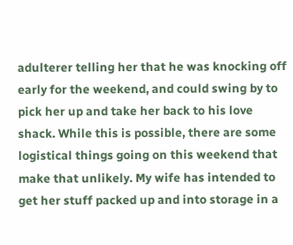adulterer telling her that he was knocking off early for the weekend, and could swing by to pick her up and take her back to his love shack. While this is possible, there are some logistical things going on this weekend that make that unlikely. My wife has intended to get her stuff packed up and into storage in a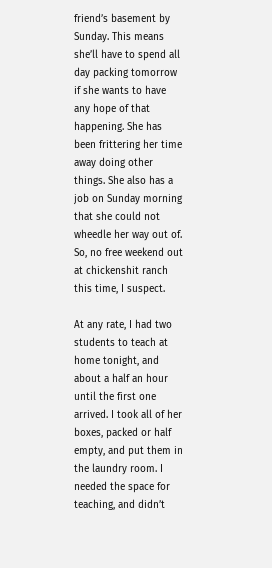friend’s basement by Sunday. This means she’ll have to spend all day packing tomorrow if she wants to have any hope of that happening. She has been frittering her time away doing other things. She also has a job on Sunday morning that she could not wheedle her way out of. So, no free weekend out at chickenshit ranch this time, I suspect.

At any rate, I had two students to teach at home tonight, and about a half an hour until the first one arrived. I took all of her boxes, packed or half empty, and put them in the laundry room. I needed the space for teaching, and didn’t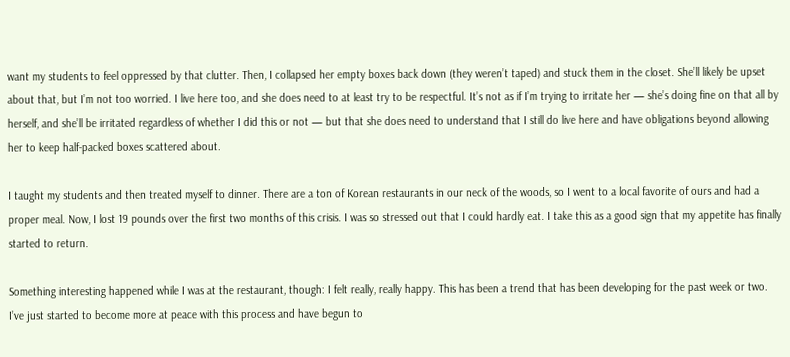want my students to feel oppressed by that clutter. Then, I collapsed her empty boxes back down (they weren’t taped) and stuck them in the closet. She’ll likely be upset about that, but I’m not too worried. I live here too, and she does need to at least try to be respectful. It’s not as if I’m trying to irritate her — she’s doing fine on that all by herself, and she’ll be irritated regardless of whether I did this or not — but that she does need to understand that I still do live here and have obligations beyond allowing her to keep half-packed boxes scattered about.

I taught my students and then treated myself to dinner. There are a ton of Korean restaurants in our neck of the woods, so I went to a local favorite of ours and had a proper meal. Now, I lost 19 pounds over the first two months of this crisis. I was so stressed out that I could hardly eat. I take this as a good sign that my appetite has finally started to return.

Something interesting happened while I was at the restaurant, though: I felt really, really happy. This has been a trend that has been developing for the past week or two. I’ve just started to become more at peace with this process and have begun to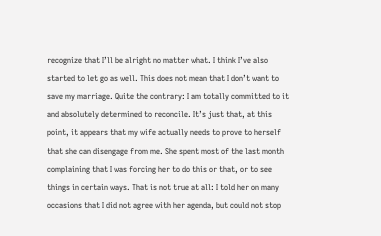recognize that I’ll be alright no matter what. I think I’ve also started to let go as well. This does not mean that I don’t want to save my marriage. Quite the contrary: I am totally committed to it and absolutely determined to reconcile. It’s just that, at this point, it appears that my wife actually needs to prove to herself that she can disengage from me. She spent most of the last month complaining that I was forcing her to do this or that, or to see things in certain ways. That is not true at all: I told her on many occasions that I did not agree with her agenda, but could not stop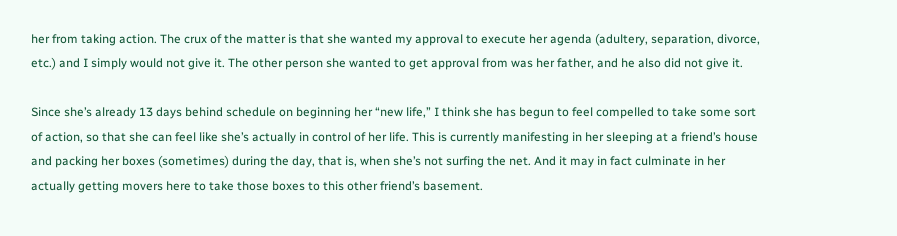her from taking action. The crux of the matter is that she wanted my approval to execute her agenda (adultery, separation, divorce, etc.) and I simply would not give it. The other person she wanted to get approval from was her father, and he also did not give it.

Since she’s already 13 days behind schedule on beginning her “new life,” I think she has begun to feel compelled to take some sort of action, so that she can feel like she’s actually in control of her life. This is currently manifesting in her sleeping at a friend’s house and packing her boxes (sometimes) during the day, that is, when she’s not surfing the net. And it may in fact culminate in her actually getting movers here to take those boxes to this other friend’s basement.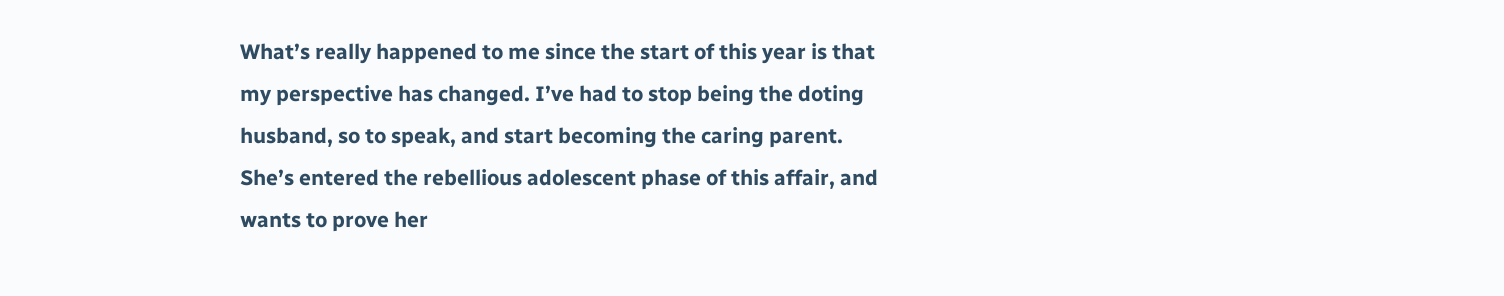What’s really happened to me since the start of this year is that my perspective has changed. I’ve had to stop being the doting husband, so to speak, and start becoming the caring parent. She’s entered the rebellious adolescent phase of this affair, and wants to prove her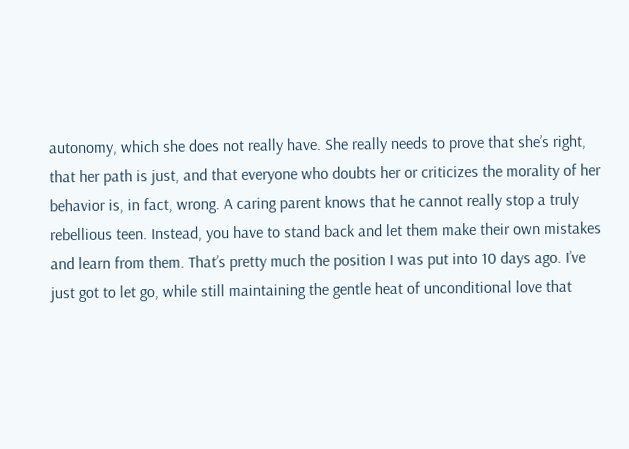autonomy, which she does not really have. She really needs to prove that she’s right, that her path is just, and that everyone who doubts her or criticizes the morality of her behavior is, in fact, wrong. A caring parent knows that he cannot really stop a truly rebellious teen. Instead, you have to stand back and let them make their own mistakes and learn from them. That’s pretty much the position I was put into 10 days ago. I’ve just got to let go, while still maintaining the gentle heat of unconditional love that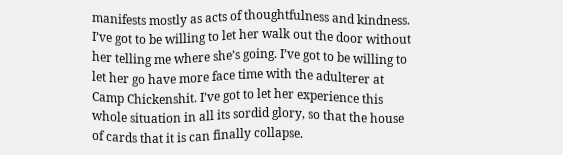manifests mostly as acts of thoughtfulness and kindness. I’ve got to be willing to let her walk out the door without her telling me where she’s going. I’ve got to be willing to let her go have more face time with the adulterer at Camp Chickenshit. I’ve got to let her experience this whole situation in all its sordid glory, so that the house of cards that it is can finally collapse.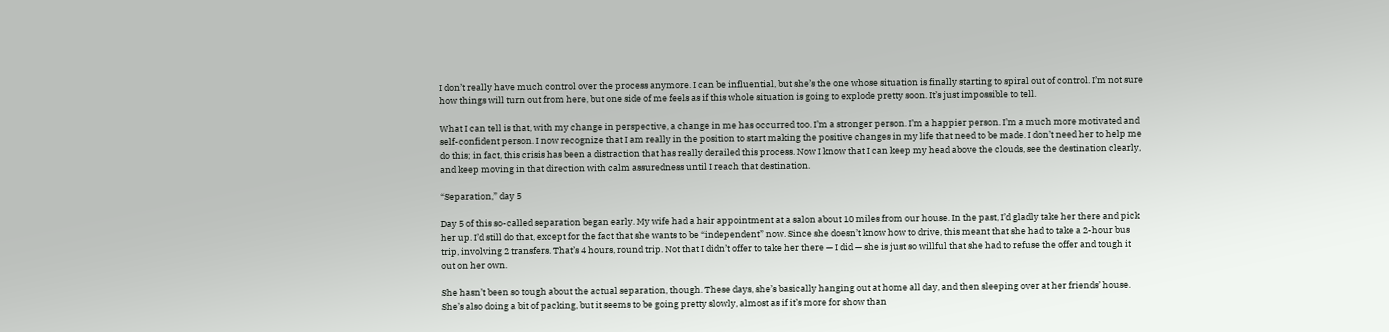I don’t really have much control over the process anymore. I can be influential, but she’s the one whose situation is finally starting to spiral out of control. I’m not sure how things will turn out from here, but one side of me feels as if this whole situation is going to explode pretty soon. It’s just impossible to tell.

What I can tell is that, with my change in perspective, a change in me has occurred too. I’m a stronger person. I’m a happier person. I’m a much more motivated and self-confident person. I now recognize that I am really in the position to start making the positive changes in my life that need to be made. I don’t need her to help me do this; in fact, this crisis has been a distraction that has really derailed this process. Now I know that I can keep my head above the clouds, see the destination clearly, and keep moving in that direction with calm assuredness until I reach that destination.

“Separation,” day 5

Day 5 of this so-called separation began early. My wife had a hair appointment at a salon about 10 miles from our house. In the past, I’d gladly take her there and pick her up. I’d still do that, except for the fact that she wants to be “independent” now. Since she doesn’t know how to drive, this meant that she had to take a 2-hour bus trip, involving 2 transfers. That’s 4 hours, round trip. Not that I didn’t offer to take her there — I did — she is just so willful that she had to refuse the offer and tough it out on her own.

She hasn’t been so tough about the actual separation, though. These days, she’s basically hanging out at home all day, and then sleeping over at her friends’ house. She’s also doing a bit of packing, but it seems to be going pretty slowly, almost as if it’s more for show than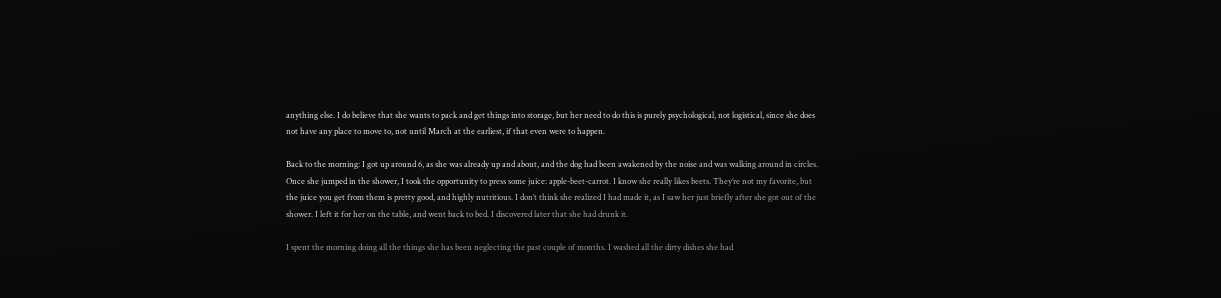anything else. I do believe that she wants to pack and get things into storage, but her need to do this is purely psychological, not logistical, since she does not have any place to move to, not until March at the earliest, if that even were to happen.

Back to the morning: I got up around 6, as she was already up and about, and the dog had been awakened by the noise and was walking around in circles. Once she jumped in the shower, I took the opportunity to press some juice: apple-beet-carrot. I know she really likes beets. They’re not my favorite, but the juice you get from them is pretty good, and highly nutritious. I don’t think she realized I had made it, as I saw her just briefly after she got out of the shower. I left it for her on the table, and went back to bed. I discovered later that she had drunk it.

I spent the morning doing all the things she has been neglecting the past couple of months. I washed all the dirty dishes she had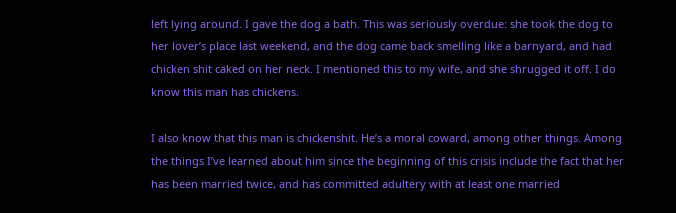left lying around. I gave the dog a bath. This was seriously overdue: she took the dog to her lover’s place last weekend, and the dog came back smelling like a barnyard, and had chicken shit caked on her neck. I mentioned this to my wife, and she shrugged it off. I do know this man has chickens.

I also know that this man is chickenshit. He’s a moral coward, among other things. Among the things I’ve learned about him since the beginning of this crisis include the fact that her has been married twice, and has committed adultery with at least one married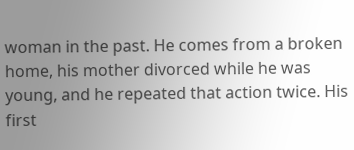woman in the past. He comes from a broken home, his mother divorced while he was young, and he repeated that action twice. His first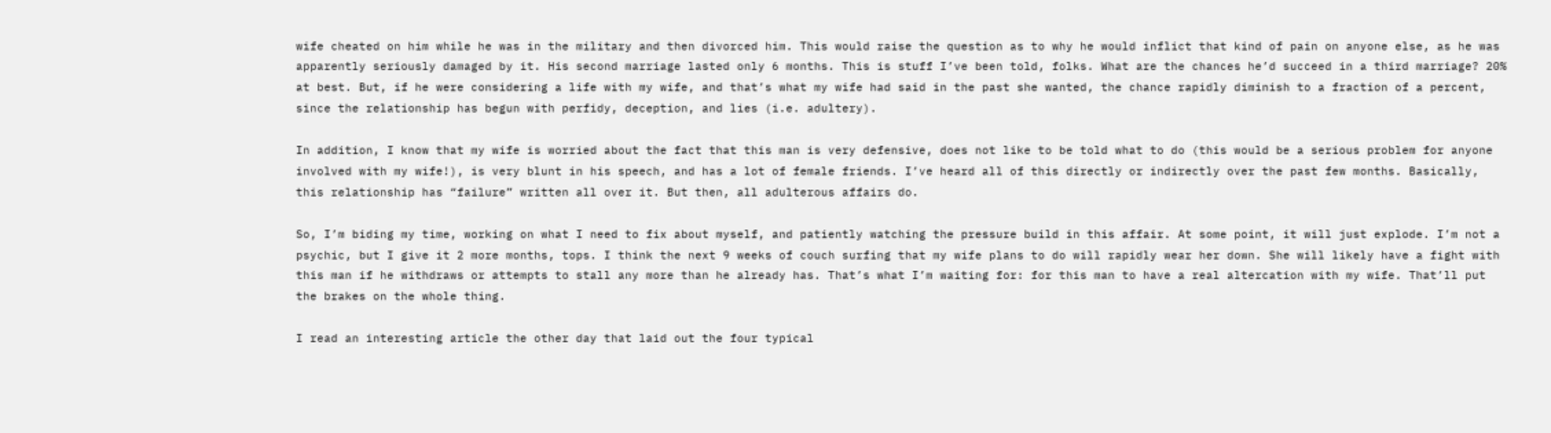wife cheated on him while he was in the military and then divorced him. This would raise the question as to why he would inflict that kind of pain on anyone else, as he was apparently seriously damaged by it. His second marriage lasted only 6 months. This is stuff I’ve been told, folks. What are the chances he’d succeed in a third marriage? 20% at best. But, if he were considering a life with my wife, and that’s what my wife had said in the past she wanted, the chance rapidly diminish to a fraction of a percent, since the relationship has begun with perfidy, deception, and lies (i.e. adultery).

In addition, I know that my wife is worried about the fact that this man is very defensive, does not like to be told what to do (this would be a serious problem for anyone involved with my wife!), is very blunt in his speech, and has a lot of female friends. I’ve heard all of this directly or indirectly over the past few months. Basically, this relationship has “failure” written all over it. But then, all adulterous affairs do.

So, I’m biding my time, working on what I need to fix about myself, and patiently watching the pressure build in this affair. At some point, it will just explode. I’m not a psychic, but I give it 2 more months, tops. I think the next 9 weeks of couch surfing that my wife plans to do will rapidly wear her down. She will likely have a fight with this man if he withdraws or attempts to stall any more than he already has. That’s what I’m waiting for: for this man to have a real altercation with my wife. That’ll put the brakes on the whole thing.

I read an interesting article the other day that laid out the four typical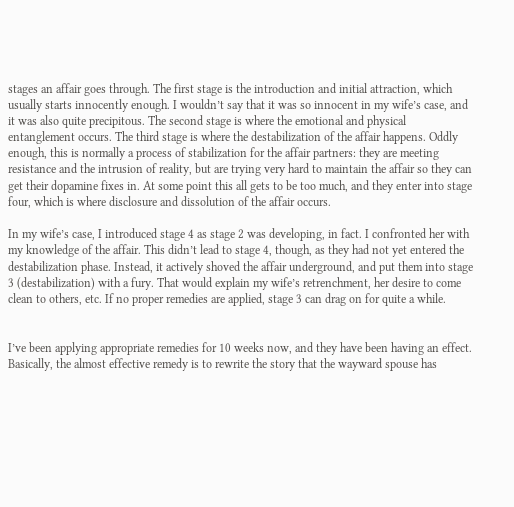stages an affair goes through. The first stage is the introduction and initial attraction, which usually starts innocently enough. I wouldn’t say that it was so innocent in my wife’s case, and it was also quite precipitous. The second stage is where the emotional and physical entanglement occurs. The third stage is where the destabilization of the affair happens. Oddly enough, this is normally a process of stabilization for the affair partners: they are meeting resistance and the intrusion of reality, but are trying very hard to maintain the affair so they can get their dopamine fixes in. At some point this all gets to be too much, and they enter into stage four, which is where disclosure and dissolution of the affair occurs.

In my wife’s case, I introduced stage 4 as stage 2 was developing, in fact. I confronted her with my knowledge of the affair. This didn’t lead to stage 4, though, as they had not yet entered the destabilization phase. Instead, it actively shoved the affair underground, and put them into stage 3 (destabilization) with a fury. That would explain my wife’s retrenchment, her desire to come clean to others, etc. If no proper remedies are applied, stage 3 can drag on for quite a while.


I’ve been applying appropriate remedies for 10 weeks now, and they have been having an effect. Basically, the almost effective remedy is to rewrite the story that the wayward spouse has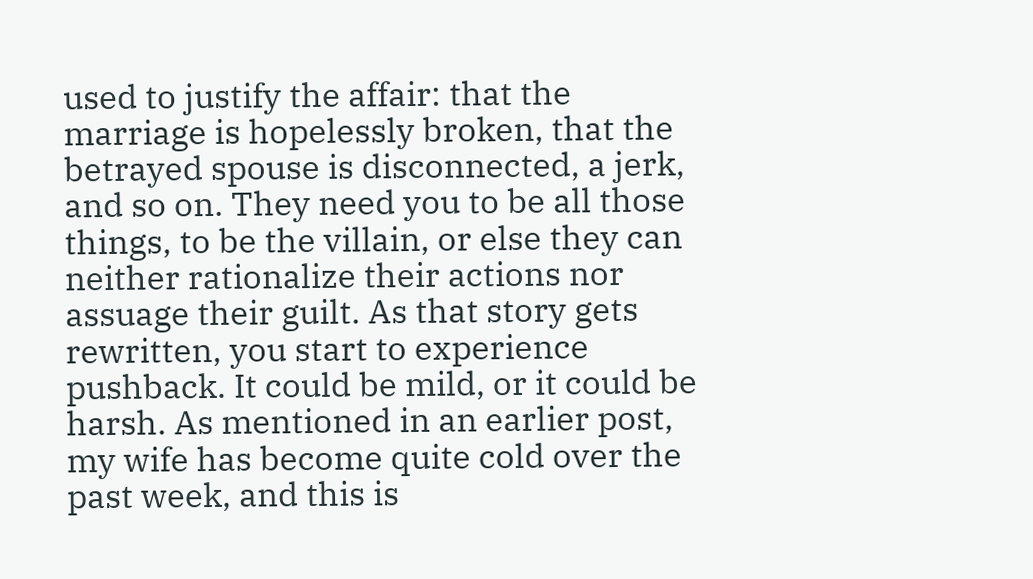used to justify the affair: that the marriage is hopelessly broken, that the betrayed spouse is disconnected, a jerk, and so on. They need you to be all those things, to be the villain, or else they can neither rationalize their actions nor assuage their guilt. As that story gets rewritten, you start to experience pushback. It could be mild, or it could be harsh. As mentioned in an earlier post, my wife has become quite cold over the past week, and this is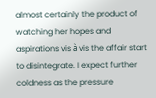almost certainly the product of watching her hopes and aspirations vis à vis the affair start to disintegrate. I expect further coldness as the pressure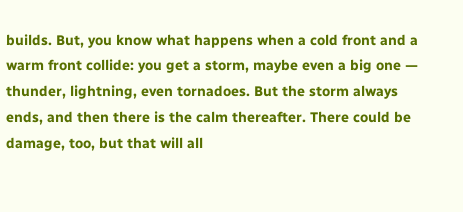builds. But, you know what happens when a cold front and a warm front collide: you get a storm, maybe even a big one — thunder, lightning, even tornadoes. But the storm always ends, and then there is the calm thereafter. There could be damage, too, but that will all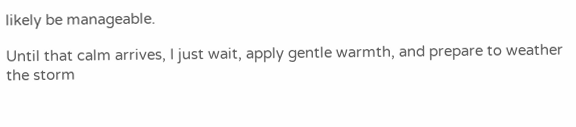likely be manageable.

Until that calm arrives, I just wait, apply gentle warmth, and prepare to weather the storm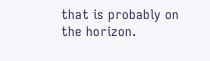that is probably on the horizon.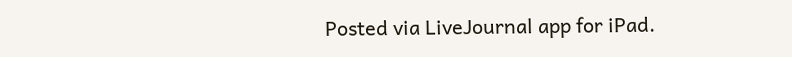Posted via LiveJournal app for iPad.